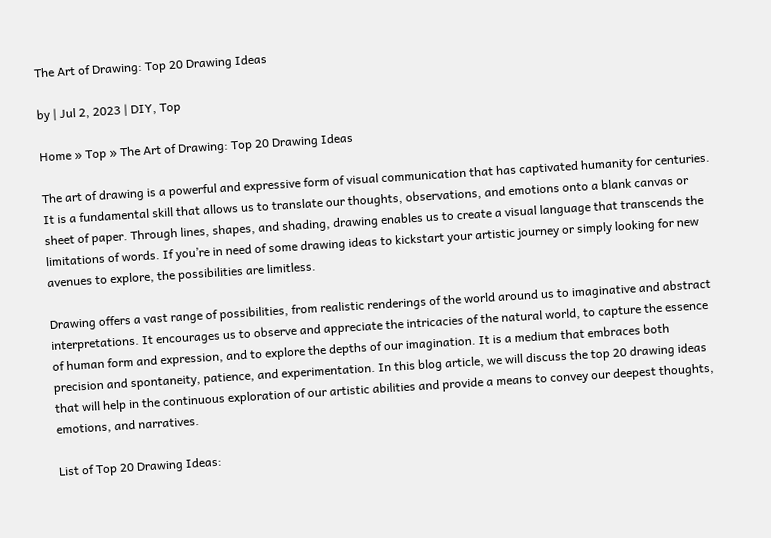The Art of Drawing: Top 20 Drawing Ideas

by | Jul 2, 2023 | DIY, Top

Home » Top » The Art of Drawing: Top 20 Drawing Ideas

The art of drawing is a powerful and expressive form of visual communication that has captivated humanity for centuries. It is a fundamental skill that allows us to translate our thoughts, observations, and emotions onto a blank canvas or sheet of paper. Through lines, shapes, and shading, drawing enables us to create a visual language that transcends the limitations of words. If you’re in need of some drawing ideas to kickstart your artistic journey or simply looking for new avenues to explore, the possibilities are limitless.

Drawing offers a vast range of possibilities, from realistic renderings of the world around us to imaginative and abstract interpretations. It encourages us to observe and appreciate the intricacies of the natural world, to capture the essence of human form and expression, and to explore the depths of our imagination. It is a medium that embraces both precision and spontaneity, patience, and experimentation. In this blog article, we will discuss the top 20 drawing ideas that will help in the continuous exploration of our artistic abilities and provide a means to convey our deepest thoughts, emotions, and narratives.

List of Top 20 Drawing Ideas: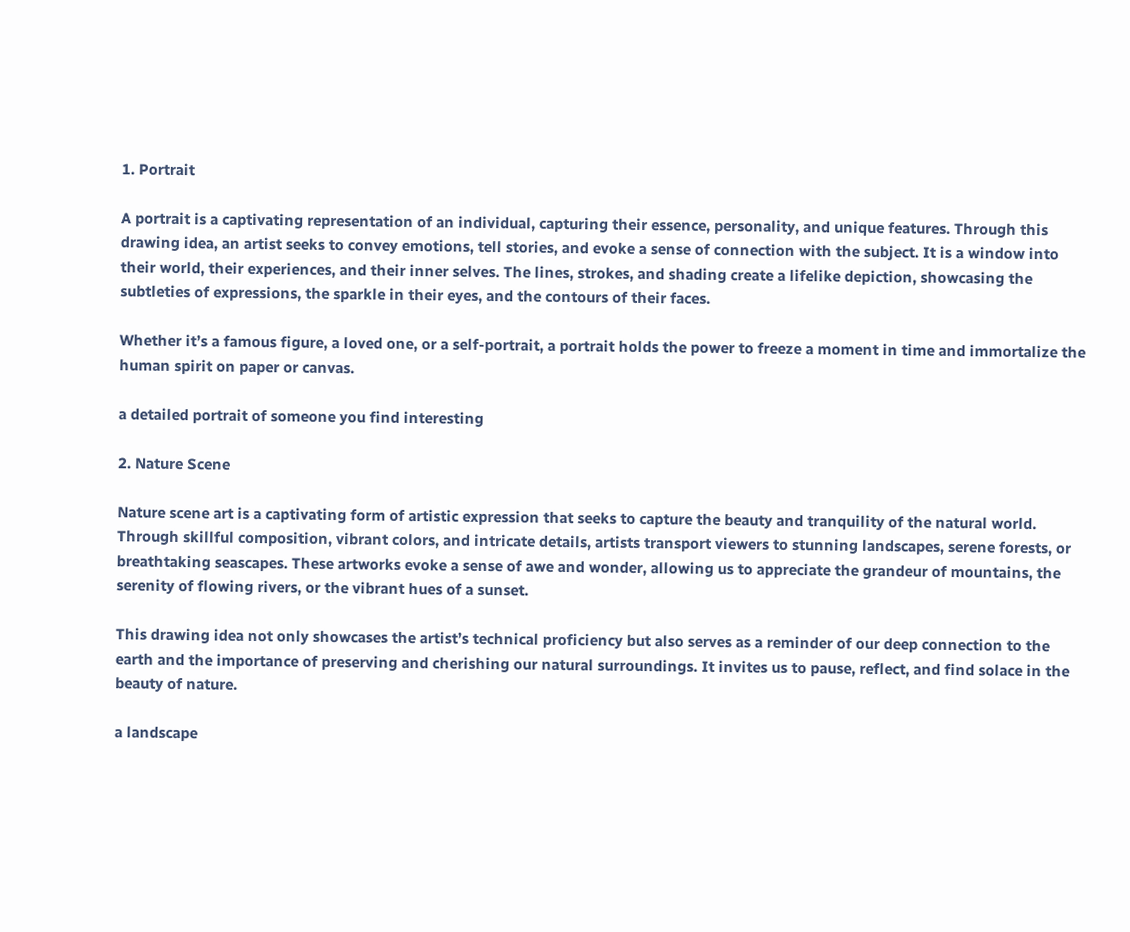1. Portrait

A portrait is a captivating representation of an individual, capturing their essence, personality, and unique features. Through this drawing idea, an artist seeks to convey emotions, tell stories, and evoke a sense of connection with the subject. It is a window into their world, their experiences, and their inner selves. The lines, strokes, and shading create a lifelike depiction, showcasing the subtleties of expressions, the sparkle in their eyes, and the contours of their faces.

Whether it’s a famous figure, a loved one, or a self-portrait, a portrait holds the power to freeze a moment in time and immortalize the human spirit on paper or canvas.

a detailed portrait of someone you find interesting

2. Nature Scene

Nature scene art is a captivating form of artistic expression that seeks to capture the beauty and tranquility of the natural world. Through skillful composition, vibrant colors, and intricate details, artists transport viewers to stunning landscapes, serene forests, or breathtaking seascapes. These artworks evoke a sense of awe and wonder, allowing us to appreciate the grandeur of mountains, the serenity of flowing rivers, or the vibrant hues of a sunset.

This drawing idea not only showcases the artist’s technical proficiency but also serves as a reminder of our deep connection to the earth and the importance of preserving and cherishing our natural surroundings. It invites us to pause, reflect, and find solace in the beauty of nature.

a landscape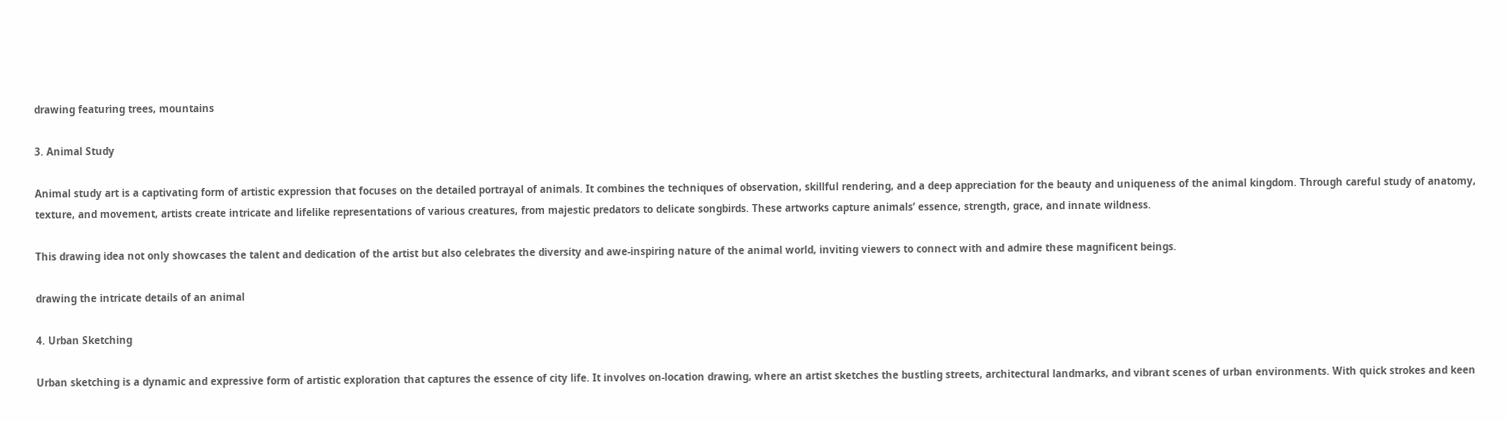drawing featuring trees, mountains

3. Animal Study

Animal study art is a captivating form of artistic expression that focuses on the detailed portrayal of animals. It combines the techniques of observation, skillful rendering, and a deep appreciation for the beauty and uniqueness of the animal kingdom. Through careful study of anatomy, texture, and movement, artists create intricate and lifelike representations of various creatures, from majestic predators to delicate songbirds. These artworks capture animals’ essence, strength, grace, and innate wildness.

This drawing idea not only showcases the talent and dedication of the artist but also celebrates the diversity and awe-inspiring nature of the animal world, inviting viewers to connect with and admire these magnificent beings.

drawing the intricate details of an animal

4. Urban Sketching

Urban sketching is a dynamic and expressive form of artistic exploration that captures the essence of city life. It involves on-location drawing, where an artist sketches the bustling streets, architectural landmarks, and vibrant scenes of urban environments. With quick strokes and keen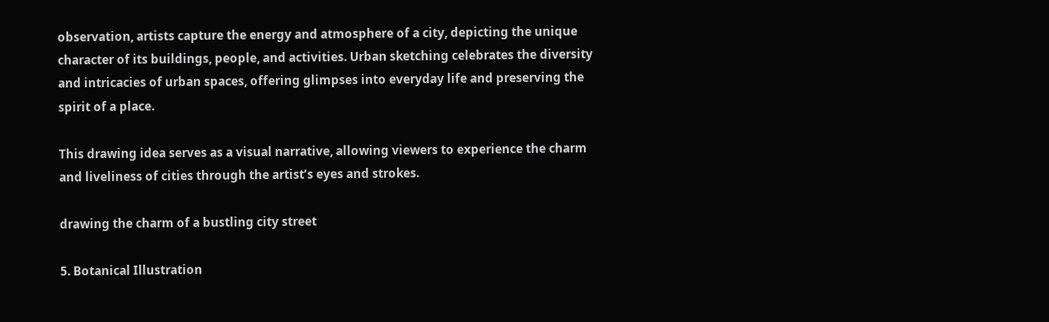observation, artists capture the energy and atmosphere of a city, depicting the unique character of its buildings, people, and activities. Urban sketching celebrates the diversity and intricacies of urban spaces, offering glimpses into everyday life and preserving the spirit of a place.

This drawing idea serves as a visual narrative, allowing viewers to experience the charm and liveliness of cities through the artist’s eyes and strokes.

drawing the charm of a bustling city street

5. Botanical Illustration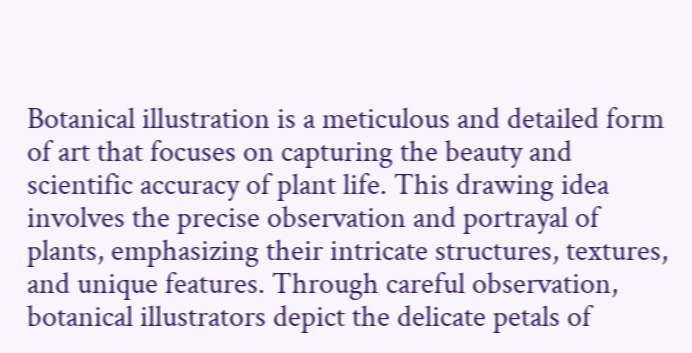Botanical illustration is a meticulous and detailed form of art that focuses on capturing the beauty and scientific accuracy of plant life. This drawing idea involves the precise observation and portrayal of plants, emphasizing their intricate structures, textures, and unique features. Through careful observation, botanical illustrators depict the delicate petals of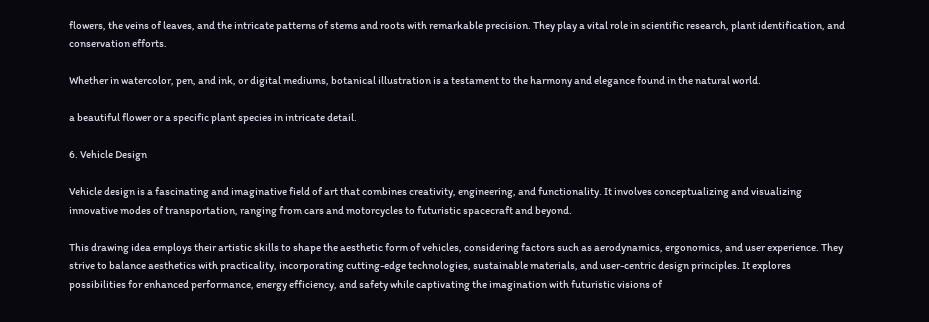flowers, the veins of leaves, and the intricate patterns of stems and roots with remarkable precision. They play a vital role in scientific research, plant identification, and conservation efforts.

Whether in watercolor, pen, and ink, or digital mediums, botanical illustration is a testament to the harmony and elegance found in the natural world.

a beautiful flower or a specific plant species in intricate detail.

6. Vehicle Design

Vehicle design is a fascinating and imaginative field of art that combines creativity, engineering, and functionality. It involves conceptualizing and visualizing innovative modes of transportation, ranging from cars and motorcycles to futuristic spacecraft and beyond.

This drawing idea employs their artistic skills to shape the aesthetic form of vehicles, considering factors such as aerodynamics, ergonomics, and user experience. They strive to balance aesthetics with practicality, incorporating cutting-edge technologies, sustainable materials, and user-centric design principles. It explores possibilities for enhanced performance, energy efficiency, and safety while captivating the imagination with futuristic visions of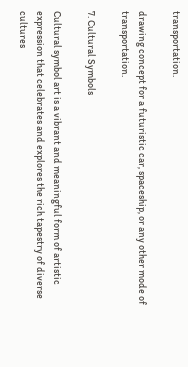transportation.

drawing concept for a futuristic car, spaceship, or any other mode of transportation.

7. Cultural Symbols

Cultural symbol art is a vibrant and meaningful form of artistic expression that celebrates and explores the rich tapestry of diverse cultures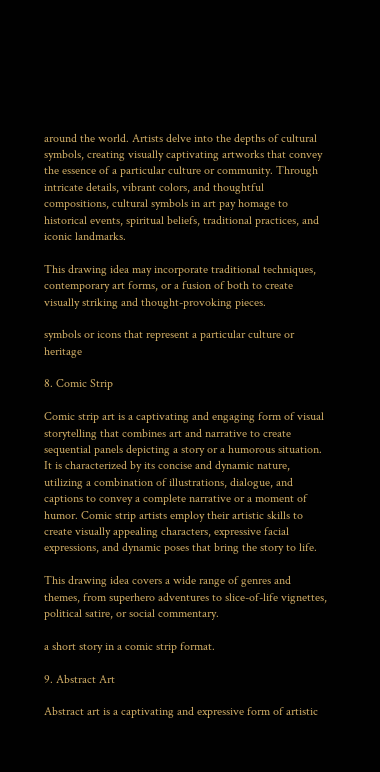around the world. Artists delve into the depths of cultural symbols, creating visually captivating artworks that convey the essence of a particular culture or community. Through intricate details, vibrant colors, and thoughtful compositions, cultural symbols in art pay homage to historical events, spiritual beliefs, traditional practices, and iconic landmarks.

This drawing idea may incorporate traditional techniques, contemporary art forms, or a fusion of both to create visually striking and thought-provoking pieces.

symbols or icons that represent a particular culture or heritage

8. Comic Strip

Comic strip art is a captivating and engaging form of visual storytelling that combines art and narrative to create sequential panels depicting a story or a humorous situation. It is characterized by its concise and dynamic nature, utilizing a combination of illustrations, dialogue, and captions to convey a complete narrative or a moment of humor. Comic strip artists employ their artistic skills to create visually appealing characters, expressive facial expressions, and dynamic poses that bring the story to life.

This drawing idea covers a wide range of genres and themes, from superhero adventures to slice-of-life vignettes, political satire, or social commentary.

a short story in a comic strip format.

9. Abstract Art

Abstract art is a captivating and expressive form of artistic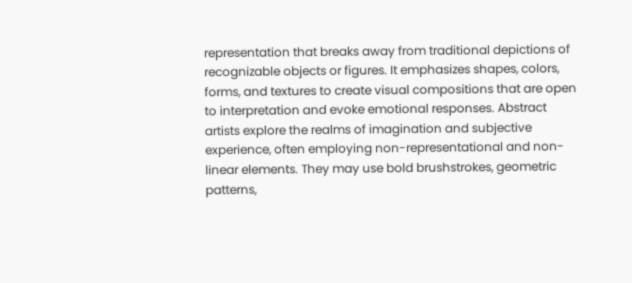representation that breaks away from traditional depictions of recognizable objects or figures. It emphasizes shapes, colors, forms, and textures to create visual compositions that are open to interpretation and evoke emotional responses. Abstract artists explore the realms of imagination and subjective experience, often employing non-representational and non-linear elements. They may use bold brushstrokes, geometric patterns,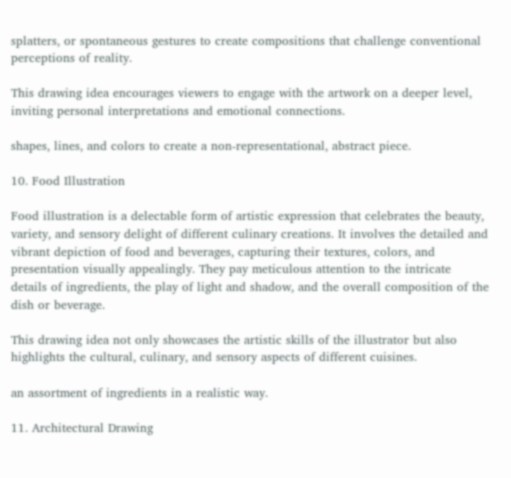splatters, or spontaneous gestures to create compositions that challenge conventional perceptions of reality.

This drawing idea encourages viewers to engage with the artwork on a deeper level, inviting personal interpretations and emotional connections.

shapes, lines, and colors to create a non-representational, abstract piece.

10. Food Illustration

Food illustration is a delectable form of artistic expression that celebrates the beauty, variety, and sensory delight of different culinary creations. It involves the detailed and vibrant depiction of food and beverages, capturing their textures, colors, and presentation visually appealingly. They pay meticulous attention to the intricate details of ingredients, the play of light and shadow, and the overall composition of the dish or beverage.

This drawing idea not only showcases the artistic skills of the illustrator but also highlights the cultural, culinary, and sensory aspects of different cuisines.

an assortment of ingredients in a realistic way.

11. Architectural Drawing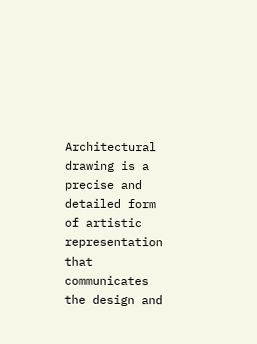Architectural drawing is a precise and detailed form of artistic representation that communicates the design and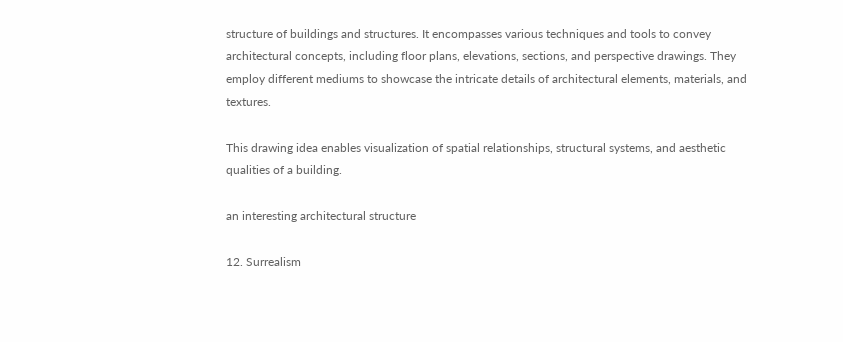structure of buildings and structures. It encompasses various techniques and tools to convey architectural concepts, including floor plans, elevations, sections, and perspective drawings. They employ different mediums to showcase the intricate details of architectural elements, materials, and textures.

This drawing idea enables visualization of spatial relationships, structural systems, and aesthetic qualities of a building.

an interesting architectural structure

12. Surrealism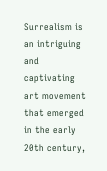Surrealism is an intriguing and captivating art movement that emerged in the early 20th century,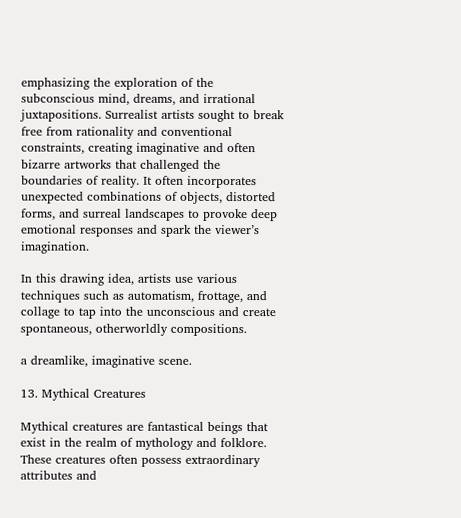emphasizing the exploration of the subconscious mind, dreams, and irrational juxtapositions. Surrealist artists sought to break free from rationality and conventional constraints, creating imaginative and often bizarre artworks that challenged the boundaries of reality. It often incorporates unexpected combinations of objects, distorted forms, and surreal landscapes to provoke deep emotional responses and spark the viewer’s imagination.

In this drawing idea, artists use various techniques such as automatism, frottage, and collage to tap into the unconscious and create spontaneous, otherworldly compositions.

a dreamlike, imaginative scene.

13. Mythical Creatures

Mythical creatures are fantastical beings that exist in the realm of mythology and folklore. These creatures often possess extraordinary attributes and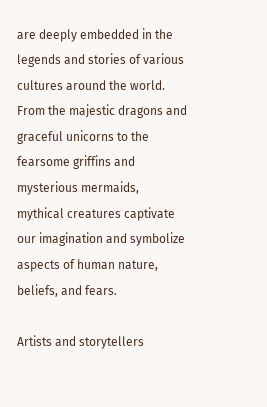are deeply embedded in the legends and stories of various cultures around the world. From the majestic dragons and graceful unicorns to the fearsome griffins and mysterious mermaids, mythical creatures captivate our imagination and symbolize aspects of human nature, beliefs, and fears.

Artists and storytellers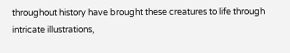throughout history have brought these creatures to life through intricate illustrations,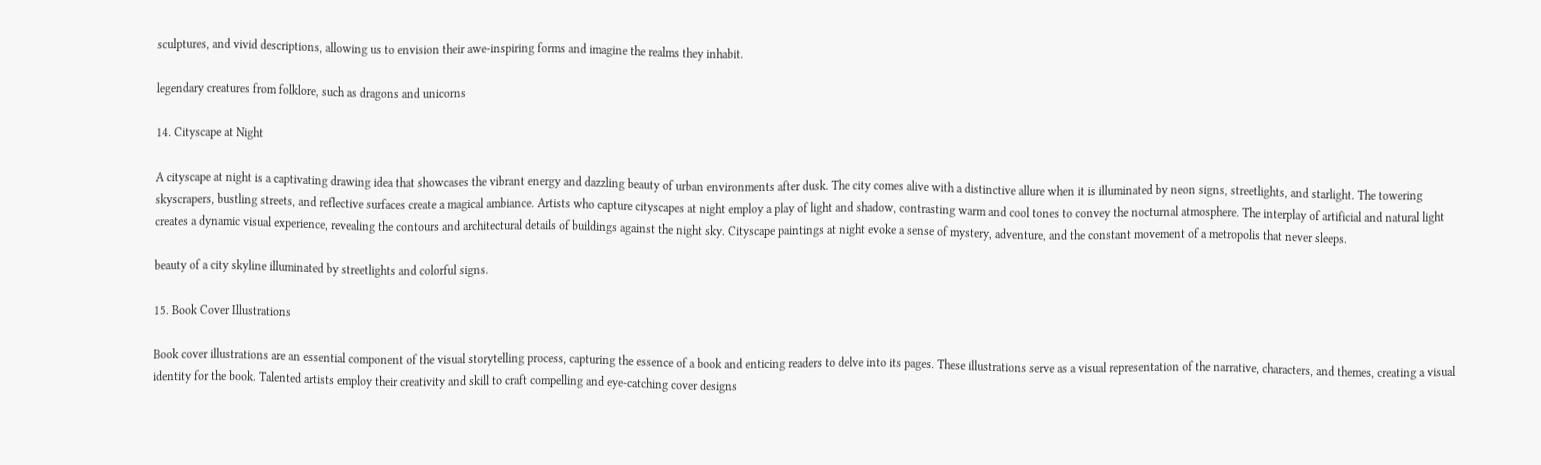sculptures, and vivid descriptions, allowing us to envision their awe-inspiring forms and imagine the realms they inhabit.

legendary creatures from folklore, such as dragons and unicorns

14. Cityscape at Night

A cityscape at night is a captivating drawing idea that showcases the vibrant energy and dazzling beauty of urban environments after dusk. The city comes alive with a distinctive allure when it is illuminated by neon signs, streetlights, and starlight. The towering skyscrapers, bustling streets, and reflective surfaces create a magical ambiance. Artists who capture cityscapes at night employ a play of light and shadow, contrasting warm and cool tones to convey the nocturnal atmosphere. The interplay of artificial and natural light creates a dynamic visual experience, revealing the contours and architectural details of buildings against the night sky. Cityscape paintings at night evoke a sense of mystery, adventure, and the constant movement of a metropolis that never sleeps.

beauty of a city skyline illuminated by streetlights and colorful signs.

15. Book Cover Illustrations

Book cover illustrations are an essential component of the visual storytelling process, capturing the essence of a book and enticing readers to delve into its pages. These illustrations serve as a visual representation of the narrative, characters, and themes, creating a visual identity for the book. Talented artists employ their creativity and skill to craft compelling and eye-catching cover designs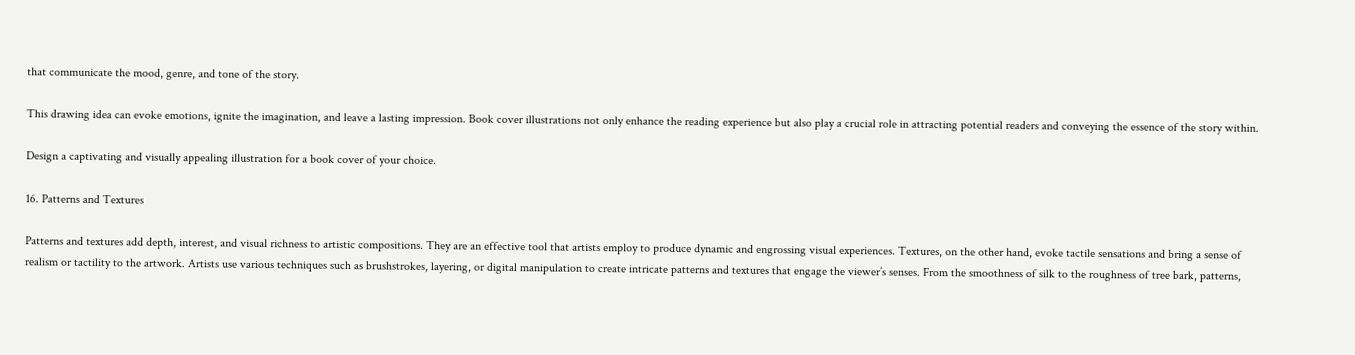that communicate the mood, genre, and tone of the story.

This drawing idea can evoke emotions, ignite the imagination, and leave a lasting impression. Book cover illustrations not only enhance the reading experience but also play a crucial role in attracting potential readers and conveying the essence of the story within.

Design a captivating and visually appealing illustration for a book cover of your choice.

16. Patterns and Textures

Patterns and textures add depth, interest, and visual richness to artistic compositions. They are an effective tool that artists employ to produce dynamic and engrossing visual experiences. Textures, on the other hand, evoke tactile sensations and bring a sense of realism or tactility to the artwork. Artists use various techniques such as brushstrokes, layering, or digital manipulation to create intricate patterns and textures that engage the viewer’s senses. From the smoothness of silk to the roughness of tree bark, patterns,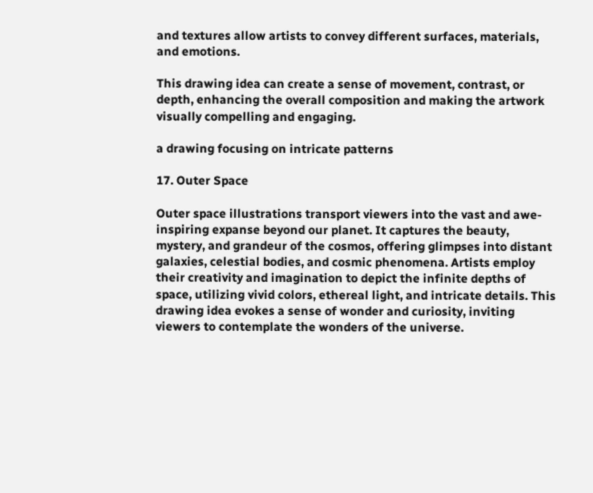and textures allow artists to convey different surfaces, materials, and emotions.

This drawing idea can create a sense of movement, contrast, or depth, enhancing the overall composition and making the artwork visually compelling and engaging.

a drawing focusing on intricate patterns

17. Outer Space

Outer space illustrations transport viewers into the vast and awe-inspiring expanse beyond our planet. It captures the beauty, mystery, and grandeur of the cosmos, offering glimpses into distant galaxies, celestial bodies, and cosmic phenomena. Artists employ their creativity and imagination to depict the infinite depths of space, utilizing vivid colors, ethereal light, and intricate details. This drawing idea evokes a sense of wonder and curiosity, inviting viewers to contemplate the wonders of the universe.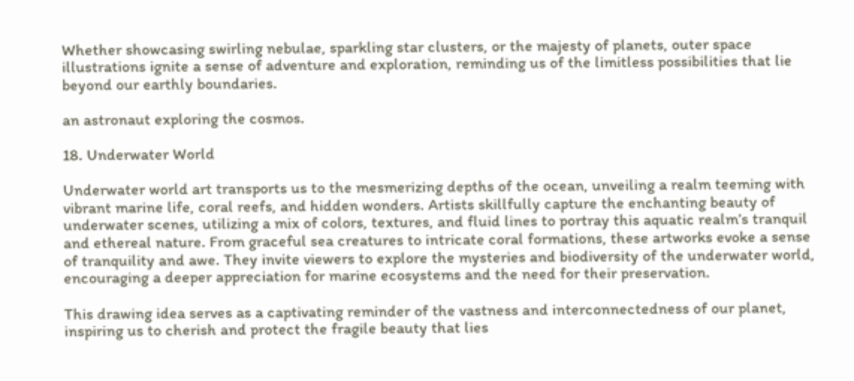Whether showcasing swirling nebulae, sparkling star clusters, or the majesty of planets, outer space illustrations ignite a sense of adventure and exploration, reminding us of the limitless possibilities that lie beyond our earthly boundaries.

an astronaut exploring the cosmos.

18. Underwater World

Underwater world art transports us to the mesmerizing depths of the ocean, unveiling a realm teeming with vibrant marine life, coral reefs, and hidden wonders. Artists skillfully capture the enchanting beauty of underwater scenes, utilizing a mix of colors, textures, and fluid lines to portray this aquatic realm’s tranquil and ethereal nature. From graceful sea creatures to intricate coral formations, these artworks evoke a sense of tranquility and awe. They invite viewers to explore the mysteries and biodiversity of the underwater world, encouraging a deeper appreciation for marine ecosystems and the need for their preservation.

This drawing idea serves as a captivating reminder of the vastness and interconnectedness of our planet, inspiring us to cherish and protect the fragile beauty that lies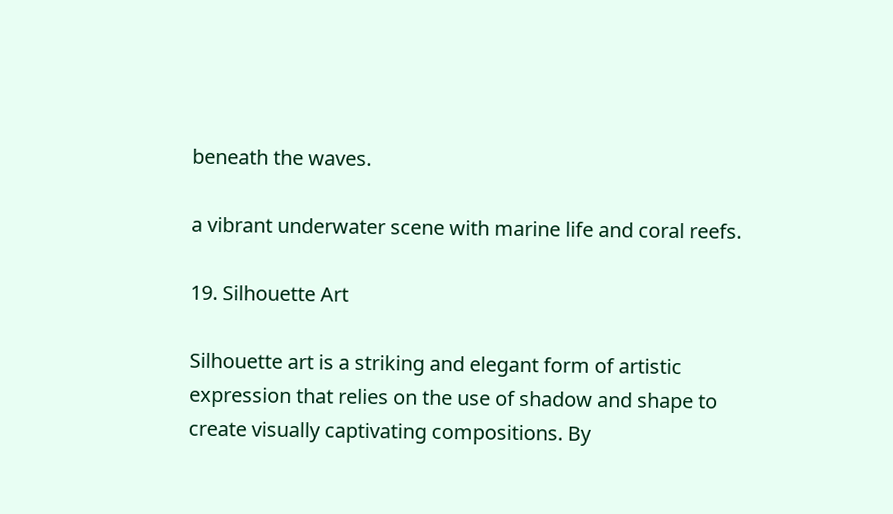beneath the waves.

a vibrant underwater scene with marine life and coral reefs.

19. Silhouette Art

Silhouette art is a striking and elegant form of artistic expression that relies on the use of shadow and shape to create visually captivating compositions. By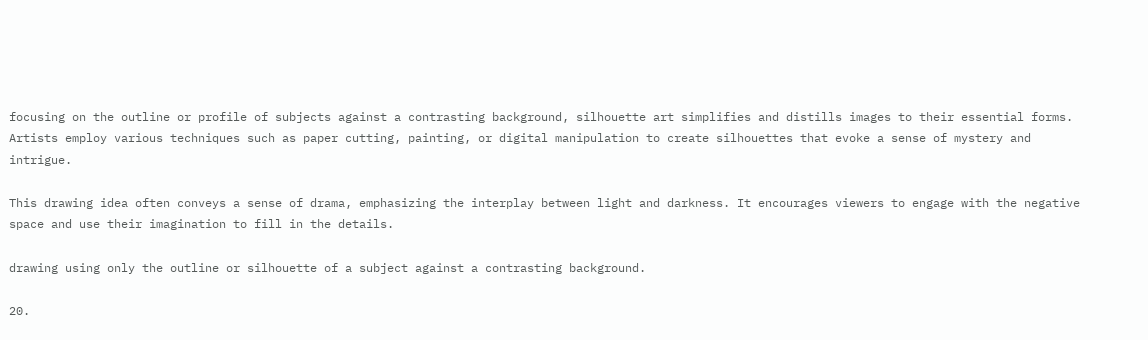focusing on the outline or profile of subjects against a contrasting background, silhouette art simplifies and distills images to their essential forms. Artists employ various techniques such as paper cutting, painting, or digital manipulation to create silhouettes that evoke a sense of mystery and intrigue.

This drawing idea often conveys a sense of drama, emphasizing the interplay between light and darkness. It encourages viewers to engage with the negative space and use their imagination to fill in the details.

drawing using only the outline or silhouette of a subject against a contrasting background.

20.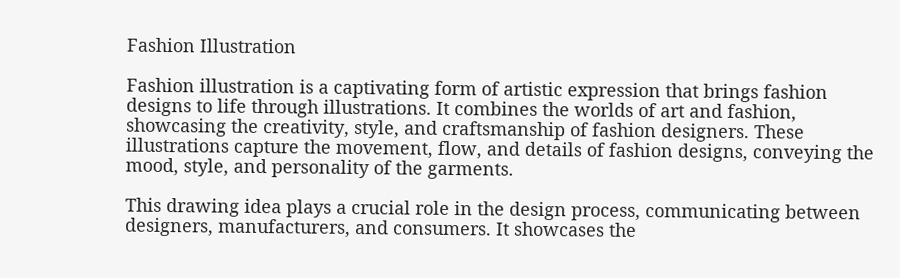Fashion Illustration

Fashion illustration is a captivating form of artistic expression that brings fashion designs to life through illustrations. It combines the worlds of art and fashion, showcasing the creativity, style, and craftsmanship of fashion designers. These illustrations capture the movement, flow, and details of fashion designs, conveying the mood, style, and personality of the garments.

This drawing idea plays a crucial role in the design process, communicating between designers, manufacturers, and consumers. It showcases the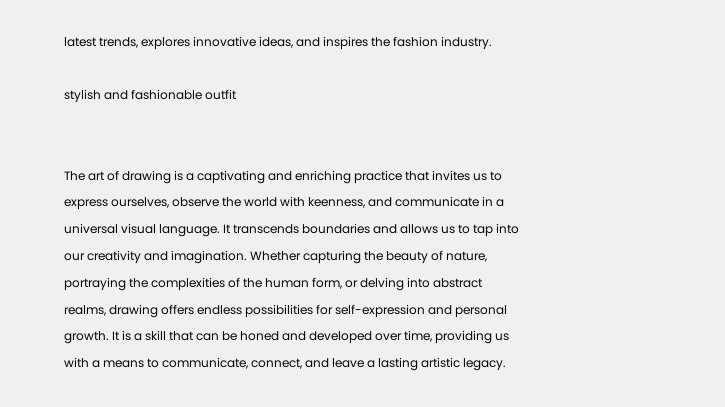latest trends, explores innovative ideas, and inspires the fashion industry.

stylish and fashionable outfit


The art of drawing is a captivating and enriching practice that invites us to express ourselves, observe the world with keenness, and communicate in a universal visual language. It transcends boundaries and allows us to tap into our creativity and imagination. Whether capturing the beauty of nature, portraying the complexities of the human form, or delving into abstract realms, drawing offers endless possibilities for self-expression and personal growth. It is a skill that can be honed and developed over time, providing us with a means to communicate, connect, and leave a lasting artistic legacy.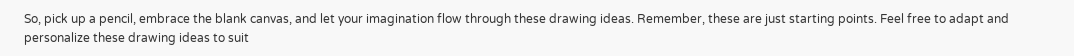So, pick up a pencil, embrace the blank canvas, and let your imagination flow through these drawing ideas. Remember, these are just starting points. Feel free to adapt and personalize these drawing ideas to suit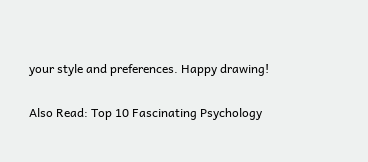your style and preferences. Happy drawing!

Also Read: Top 10 Fascinating Psychology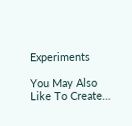Experiments

You May Also Like To Create…